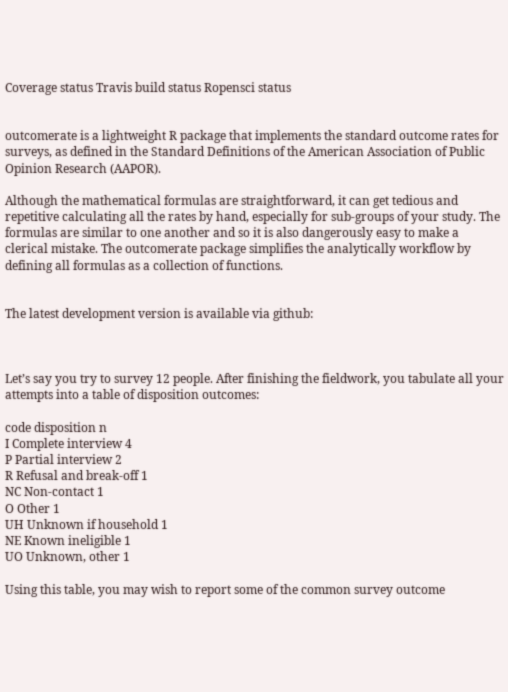Coverage status Travis build status Ropensci status


outcomerate is a lightweight R package that implements the standard outcome rates for surveys, as defined in the Standard Definitions of the American Association of Public Opinion Research (AAPOR).

Although the mathematical formulas are straightforward, it can get tedious and repetitive calculating all the rates by hand, especially for sub-groups of your study. The formulas are similar to one another and so it is also dangerously easy to make a clerical mistake. The outcomerate package simplifies the analytically workflow by defining all formulas as a collection of functions.


The latest development version is available via github:



Let’s say you try to survey 12 people. After finishing the fieldwork, you tabulate all your attempts into a table of disposition outcomes:

code disposition n
I Complete interview 4
P Partial interview 2
R Refusal and break-off 1
NC Non-contact 1
O Other 1
UH Unknown if household 1
NE Known ineligible 1
UO Unknown, other 1

Using this table, you may wish to report some of the common survey outcome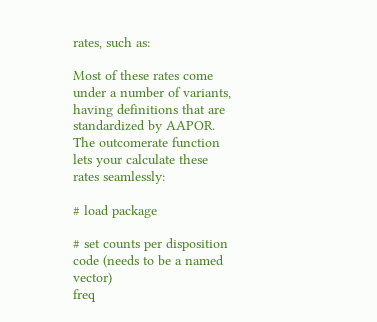rates, such as:

Most of these rates come under a number of variants, having definitions that are standardized by AAPOR. The outcomerate function lets your calculate these rates seamlessly:

# load package

# set counts per disposition code (needs to be a named vector)
freq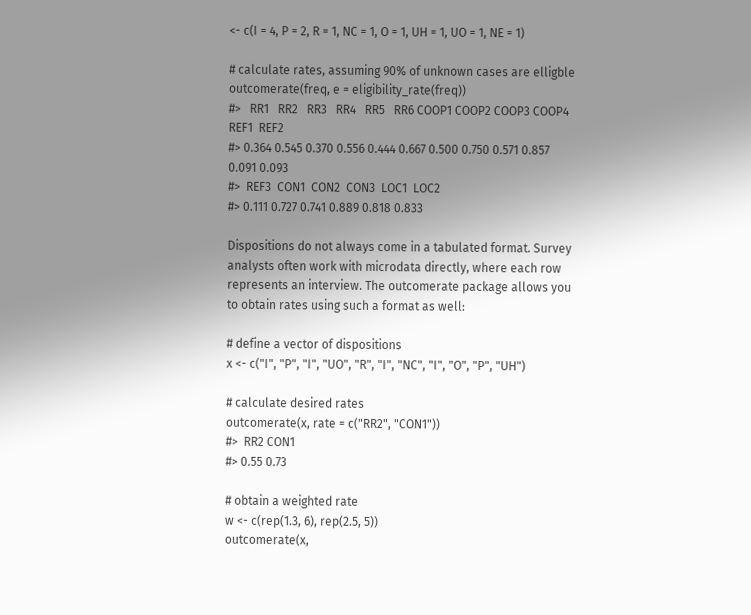<- c(I = 4, P = 2, R = 1, NC = 1, O = 1, UH = 1, UO = 1, NE = 1)

# calculate rates, assuming 90% of unknown cases are elligble
outcomerate(freq, e = eligibility_rate(freq))
#>   RR1   RR2   RR3   RR4   RR5   RR6 COOP1 COOP2 COOP3 COOP4  REF1  REF2
#> 0.364 0.545 0.370 0.556 0.444 0.667 0.500 0.750 0.571 0.857 0.091 0.093
#>  REF3  CON1  CON2  CON3  LOC1  LOC2
#> 0.111 0.727 0.741 0.889 0.818 0.833

Dispositions do not always come in a tabulated format. Survey analysts often work with microdata directly, where each row represents an interview. The outcomerate package allows you to obtain rates using such a format as well:

# define a vector of dispositions
x <- c("I", "P", "I", "UO", "R", "I", "NC", "I", "O", "P", "UH")

# calculate desired rates
outcomerate(x, rate = c("RR2", "CON1"))
#>  RR2 CON1
#> 0.55 0.73

# obtain a weighted rate
w <- c(rep(1.3, 6), rep(2.5, 5))
outcomerate(x,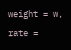weight = w, rate =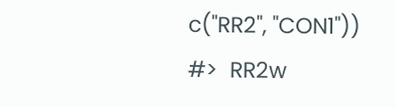c("RR2", "CON1"))
#>  RR2w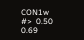CON1w
#>  0.50  0.69